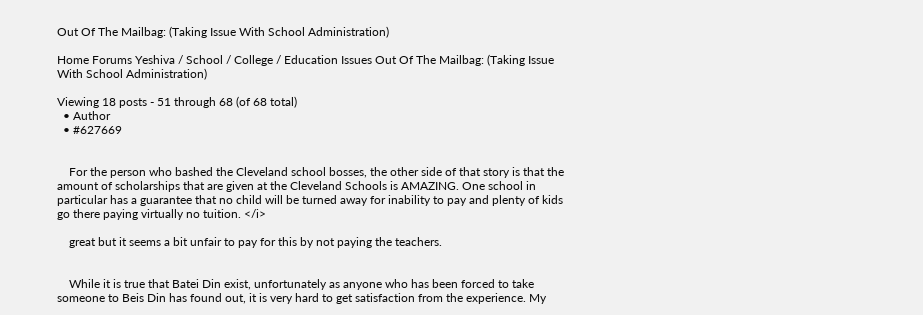Out Of The Mailbag: (Taking Issue With School Administration)

Home Forums Yeshiva / School / College / Education Issues Out Of The Mailbag: (Taking Issue With School Administration)

Viewing 18 posts - 51 through 68 (of 68 total)
  • Author
  • #627669


    For the person who bashed the Cleveland school bosses, the other side of that story is that the amount of scholarships that are given at the Cleveland Schools is AMAZING. One school in particular has a guarantee that no child will be turned away for inability to pay and plenty of kids go there paying virtually no tuition. </i>

    great but it seems a bit unfair to pay for this by not paying the teachers.


    While it is true that Batei Din exist, unfortunately as anyone who has been forced to take someone to Beis Din has found out, it is very hard to get satisfaction from the experience. My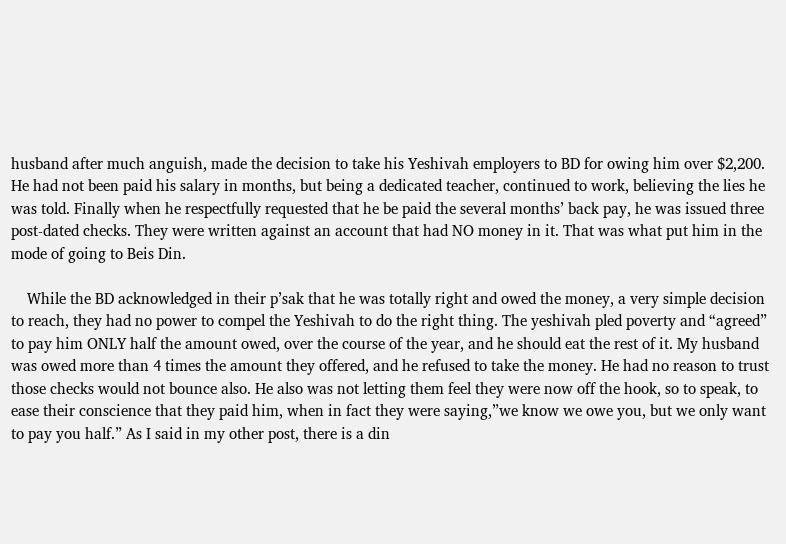husband after much anguish, made the decision to take his Yeshivah employers to BD for owing him over $2,200. He had not been paid his salary in months, but being a dedicated teacher, continued to work, believing the lies he was told. Finally when he respectfully requested that he be paid the several months’ back pay, he was issued three post-dated checks. They were written against an account that had NO money in it. That was what put him in the mode of going to Beis Din.

    While the BD acknowledged in their p’sak that he was totally right and owed the money, a very simple decision to reach, they had no power to compel the Yeshivah to do the right thing. The yeshivah pled poverty and “agreed” to pay him ONLY half the amount owed, over the course of the year, and he should eat the rest of it. My husband was owed more than 4 times the amount they offered, and he refused to take the money. He had no reason to trust those checks would not bounce also. He also was not letting them feel they were now off the hook, so to speak, to ease their conscience that they paid him, when in fact they were saying,”we know we owe you, but we only want to pay you half.” As I said in my other post, there is a din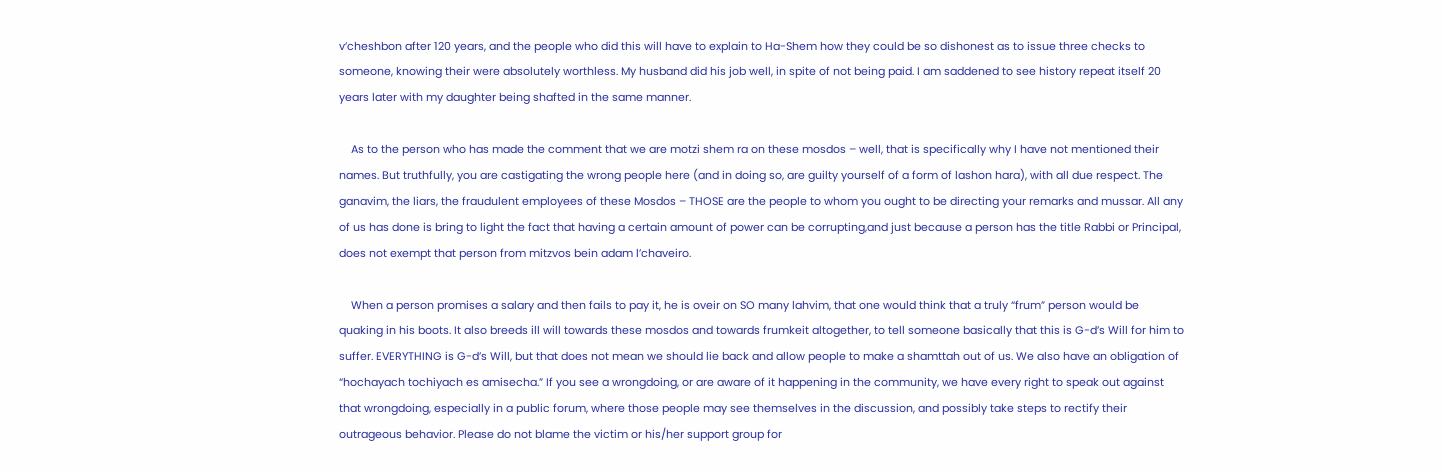v’cheshbon after 120 years, and the people who did this will have to explain to Ha-Shem how they could be so dishonest as to issue three checks to someone, knowing their were absolutely worthless. My husband did his job well, in spite of not being paid. I am saddened to see history repeat itself 20 years later with my daughter being shafted in the same manner.

    As to the person who has made the comment that we are motzi shem ra on these mosdos – well, that is specifically why I have not mentioned their names. But truthfully, you are castigating the wrong people here (and in doing so, are guilty yourself of a form of lashon hara), with all due respect. The ganavim, the liars, the fraudulent employees of these Mosdos – THOSE are the people to whom you ought to be directing your remarks and mussar. All any of us has done is bring to light the fact that having a certain amount of power can be corrupting,and just because a person has the title Rabbi or Principal, does not exempt that person from mitzvos bein adam l’chaveiro.

    When a person promises a salary and then fails to pay it, he is oveir on SO many lahvim, that one would think that a truly “frum” person would be quaking in his boots. It also breeds ill will towards these mosdos and towards frumkeit altogether, to tell someone basically that this is G-d’s Will for him to suffer. EVERYTHING is G-d’s Will, but that does not mean we should lie back and allow people to make a shamttah out of us. We also have an obligation of “hochayach tochiyach es amisecha.” If you see a wrongdoing, or are aware of it happening in the community, we have every right to speak out against that wrongdoing, especially in a public forum, where those people may see themselves in the discussion, and possibly take steps to rectify their outrageous behavior. Please do not blame the victim or his/her support group for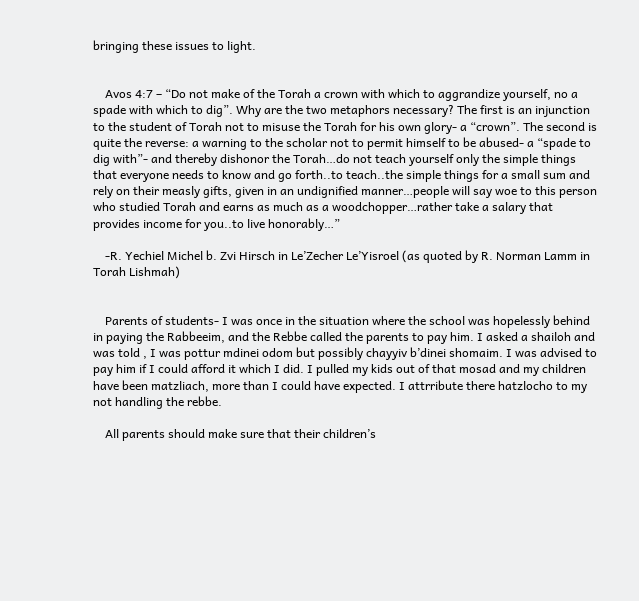bringing these issues to light.


    Avos 4:7 – “Do not make of the Torah a crown with which to aggrandize yourself, no a spade with which to dig”. Why are the two metaphors necessary? The first is an injunction to the student of Torah not to misuse the Torah for his own glory- a “crown”. The second is quite the reverse: a warning to the scholar not to permit himself to be abused- a “spade to dig with”- and thereby dishonor the Torah…do not teach yourself only the simple things that everyone needs to know and go forth..to teach..the simple things for a small sum and rely on their measly gifts, given in an undignified manner…people will say woe to this person who studied Torah and earns as much as a woodchopper…rather take a salary that provides income for you..to live honorably…”

    -R. Yechiel Michel b. Zvi Hirsch in Le’Zecher Le’Yisroel (as quoted by R. Norman Lamm in Torah Lishmah)


    Parents of students- I was once in the situation where the school was hopelessly behind in paying the Rabbeeim, and the Rebbe called the parents to pay him. I asked a shailoh and was told , I was pottur mdinei odom but possibly chayyiv b’dinei shomaim. I was advised to pay him if I could afford it which I did. I pulled my kids out of that mosad and my children have been matzliach, more than I could have expected. I attrribute there hatzlocho to my not handling the rebbe.

    All parents should make sure that their children’s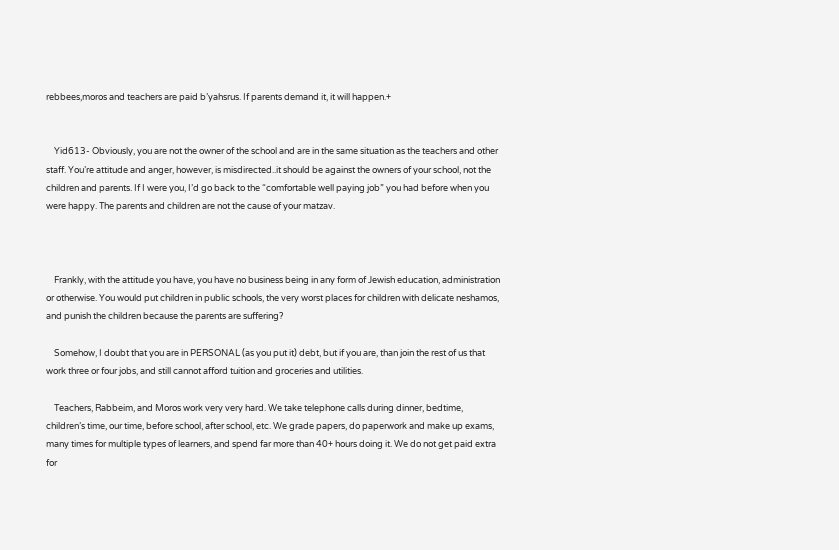rebbees,moros and teachers are paid b’yahsrus. If parents demand it, it will happen.+


    Yid613- Obviously, you are not the owner of the school and are in the same situation as the teachers and other staff. You’re attitude and anger, however, is misdirected..it should be against the owners of your school, not the children and parents. If I were you, I’d go back to the “comfortable well paying job” you had before when you were happy. The parents and children are not the cause of your matzav.



    Frankly, with the attitude you have, you have no business being in any form of Jewish education, administration or otherwise. You would put children in public schools, the very worst places for children with delicate neshamos, and punish the children because the parents are suffering?

    Somehow, I doubt that you are in PERSONAL (as you put it) debt, but if you are, than join the rest of us that work three or four jobs, and still cannot afford tuition and groceries and utilities.

    Teachers, Rabbeim, and Moros work very very hard. We take telephone calls during dinner, bedtime, children’s time, our time, before school, after school, etc. We grade papers, do paperwork and make up exams, many times for multiple types of learners, and spend far more than 40+ hours doing it. We do not get paid extra for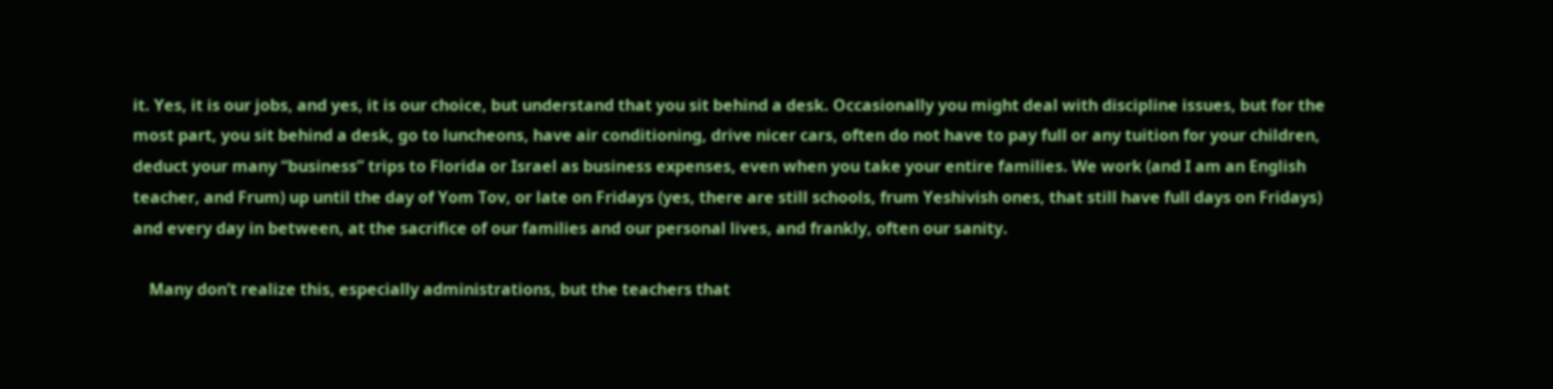it. Yes, it is our jobs, and yes, it is our choice, but understand that you sit behind a desk. Occasionally you might deal with discipline issues, but for the most part, you sit behind a desk, go to luncheons, have air conditioning, drive nicer cars, often do not have to pay full or any tuition for your children, deduct your many “business” trips to Florida or Israel as business expenses, even when you take your entire families. We work (and I am an English teacher, and Frum) up until the day of Yom Tov, or late on Fridays (yes, there are still schools, frum Yeshivish ones, that still have full days on Fridays) and every day in between, at the sacrifice of our families and our personal lives, and frankly, often our sanity.

    Many don’t realize this, especially administrations, but the teachers that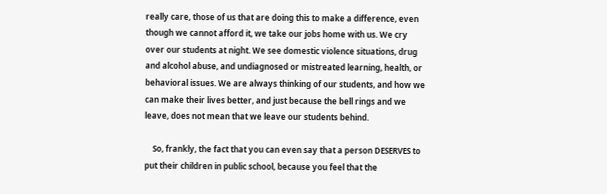really care, those of us that are doing this to make a difference, even though we cannot afford it, we take our jobs home with us. We cry over our students at night. We see domestic violence situations, drug and alcohol abuse, and undiagnosed or mistreated learning, health, or behavioral issues. We are always thinking of our students, and how we can make their lives better, and just because the bell rings and we leave, does not mean that we leave our students behind.

    So, frankly, the fact that you can even say that a person DESERVES to put their children in public school, because you feel that the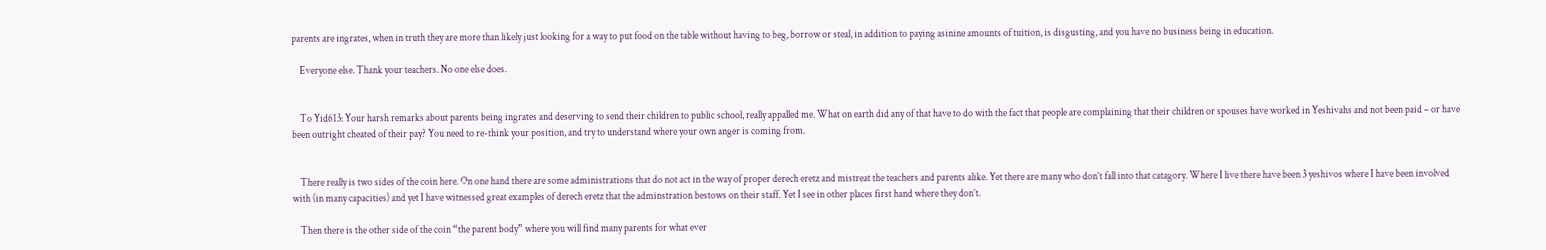parents are ingrates, when in truth they are more than likely just looking for a way to put food on the table without having to beg, borrow or steal, in addition to paying asinine amounts of tuition, is disgusting, and you have no business being in education.

    Everyone else. Thank your teachers. No one else does.


    To Yid613: Your harsh remarks about parents being ingrates and deserving to send their children to public school, really appalled me. What on earth did any of that have to do with the fact that people are complaining that their children or spouses have worked in Yeshivahs and not been paid – or have been outright cheated of their pay? You need to re-think your position, and try to understand where your own anger is coming from.


    There really is two sides of the coin here. On one hand there are some administrations that do not act in the way of proper derech eretz and mistreat the teachers and parents alike. Yet there are many who don’t fall into that catagory. Where I live there have been 3 yeshivos where I have been involved with (in many capacities) and yet I have witnessed great examples of derech eretz that the adminstration bestows on their staff. Yet I see in other places first hand where they don’t.

    Then there is the other side of the coin “the parent body” where you will find many parents for what ever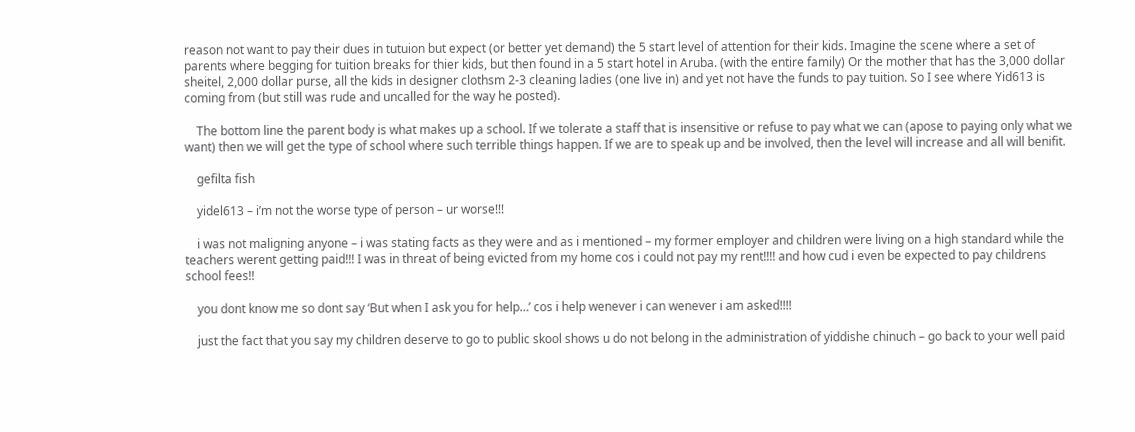reason not want to pay their dues in tutuion but expect (or better yet demand) the 5 start level of attention for their kids. Imagine the scene where a set of parents where begging for tuition breaks for thier kids, but then found in a 5 start hotel in Aruba. (with the entire family) Or the mother that has the 3,000 dollar sheitel, 2,000 dollar purse, all the kids in designer clothsm 2-3 cleaning ladies (one live in) and yet not have the funds to pay tuition. So I see where Yid613 is coming from (but still was rude and uncalled for the way he posted).

    The bottom line the parent body is what makes up a school. If we tolerate a staff that is insensitive or refuse to pay what we can (apose to paying only what we want) then we will get the type of school where such terrible things happen. If we are to speak up and be involved, then the level will increase and all will benifit.

    gefilta fish

    yidel613 – i’m not the worse type of person – ur worse!!!

    i was not maligning anyone – i was stating facts as they were and as i mentioned – my former employer and children were living on a high standard while the teachers werent getting paid!!! I was in threat of being evicted from my home cos i could not pay my rent!!!! and how cud i even be expected to pay childrens school fees!!

    you dont know me so dont say ‘But when I ask you for help…’ cos i help wenever i can wenever i am asked!!!!

    just the fact that you say my children deserve to go to public skool shows u do not belong in the administration of yiddishe chinuch – go back to your well paid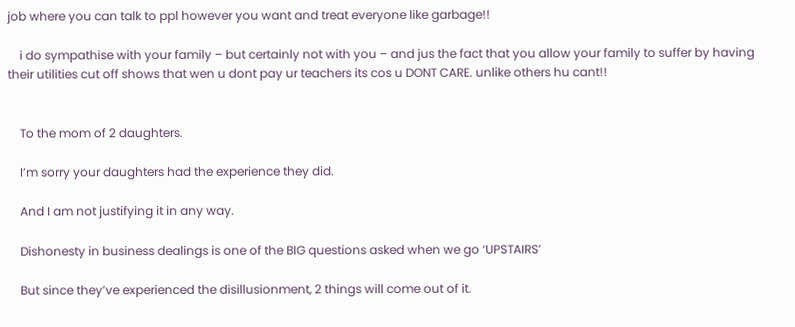job where you can talk to ppl however you want and treat everyone like garbage!!

    i do sympathise with your family – but certainly not with you – and jus the fact that you allow your family to suffer by having their utilities cut off shows that wen u dont pay ur teachers its cos u DONT CARE. unlike others hu cant!!


    To the mom of 2 daughters.

    I’m sorry your daughters had the experience they did.

    And I am not justifying it in any way.

    Dishonesty in business dealings is one of the BIG questions asked when we go ‘UPSTAIRS’

    But since they’ve experienced the disillusionment, 2 things will come out of it.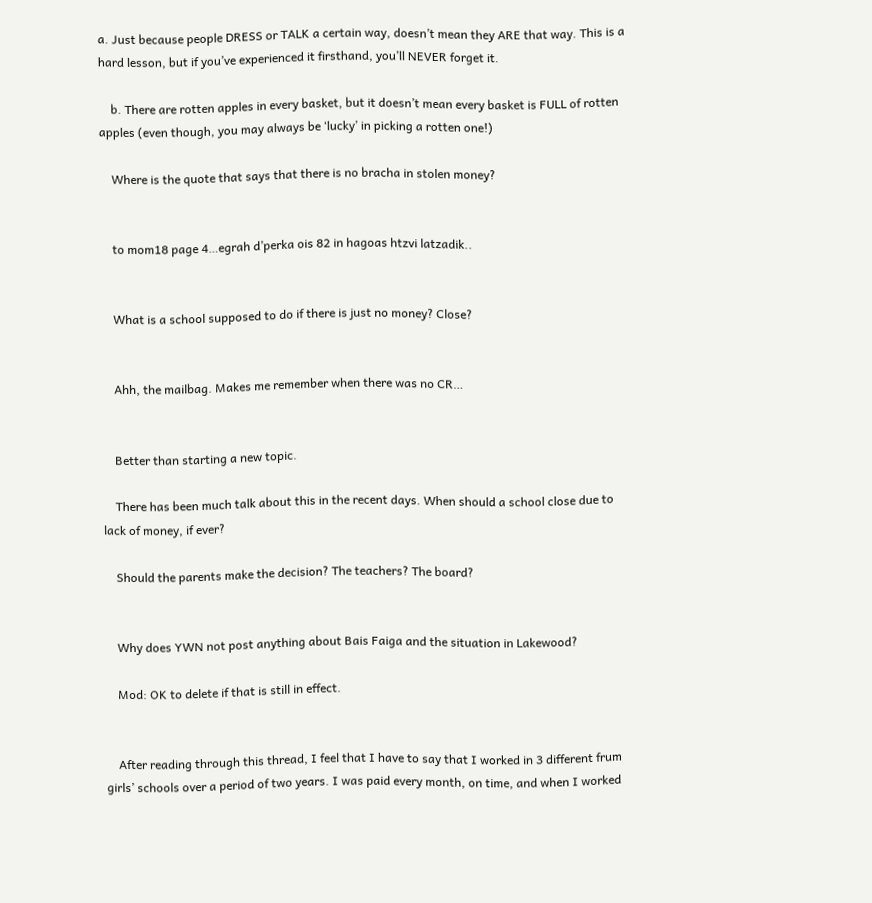a. Just because people DRESS or TALK a certain way, doesn’t mean they ARE that way. This is a hard lesson, but if you’ve experienced it firsthand, you’ll NEVER forget it.

    b. There are rotten apples in every basket, but it doesn’t mean every basket is FULL of rotten apples (even though, you may always be ‘lucky’ in picking a rotten one!)

    Where is the quote that says that there is no bracha in stolen money?


    to mom18 page 4…egrah d’perka ois 82 in hagoas htzvi latzadik..


    What is a school supposed to do if there is just no money? Close?


    Ahh, the mailbag. Makes me remember when there was no CR…


    Better than starting a new topic.

    There has been much talk about this in the recent days. When should a school close due to lack of money, if ever?

    Should the parents make the decision? The teachers? The board?


    Why does YWN not post anything about Bais Faiga and the situation in Lakewood?

    Mod: OK to delete if that is still in effect.


    After reading through this thread, I feel that I have to say that I worked in 3 different frum girls’ schools over a period of two years. I was paid every month, on time, and when I worked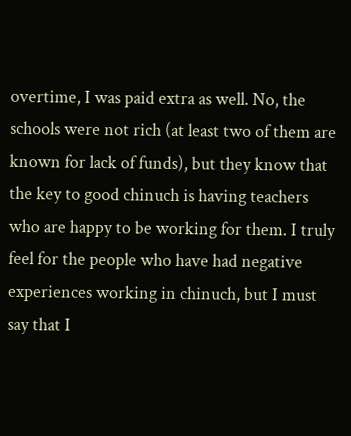overtime, I was paid extra as well. No, the schools were not rich (at least two of them are known for lack of funds), but they know that the key to good chinuch is having teachers who are happy to be working for them. I truly feel for the people who have had negative experiences working in chinuch, but I must say that I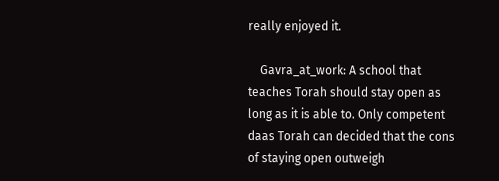really enjoyed it.

    Gavra_at_work: A school that teaches Torah should stay open as long as it is able to. Only competent daas Torah can decided that the cons of staying open outweigh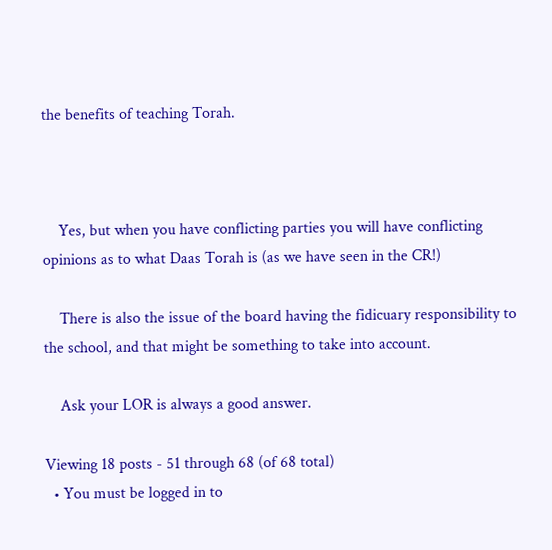the benefits of teaching Torah.



    Yes, but when you have conflicting parties you will have conflicting opinions as to what Daas Torah is (as we have seen in the CR!)

    There is also the issue of the board having the fidicuary responsibility to the school, and that might be something to take into account.

    Ask your LOR is always a good answer.

Viewing 18 posts - 51 through 68 (of 68 total)
  • You must be logged in to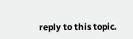reply to this topic.